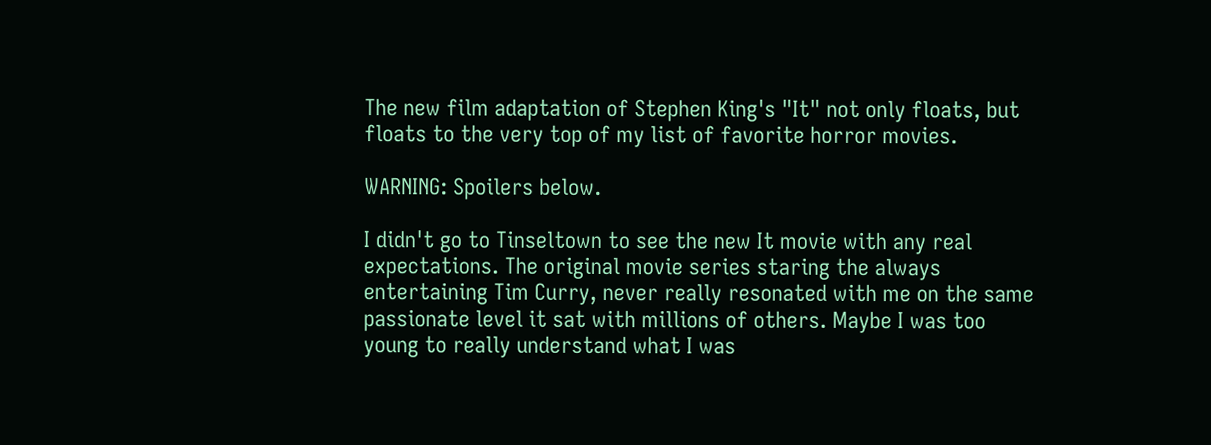The new film adaptation of Stephen King's "It" not only floats, but floats to the very top of my list of favorite horror movies.

WARNING: Spoilers below.

I didn't go to Tinseltown to see the new It movie with any real expectations. The original movie series staring the always entertaining Tim Curry, never really resonated with me on the same passionate level it sat with millions of others. Maybe I was too young to really understand what I was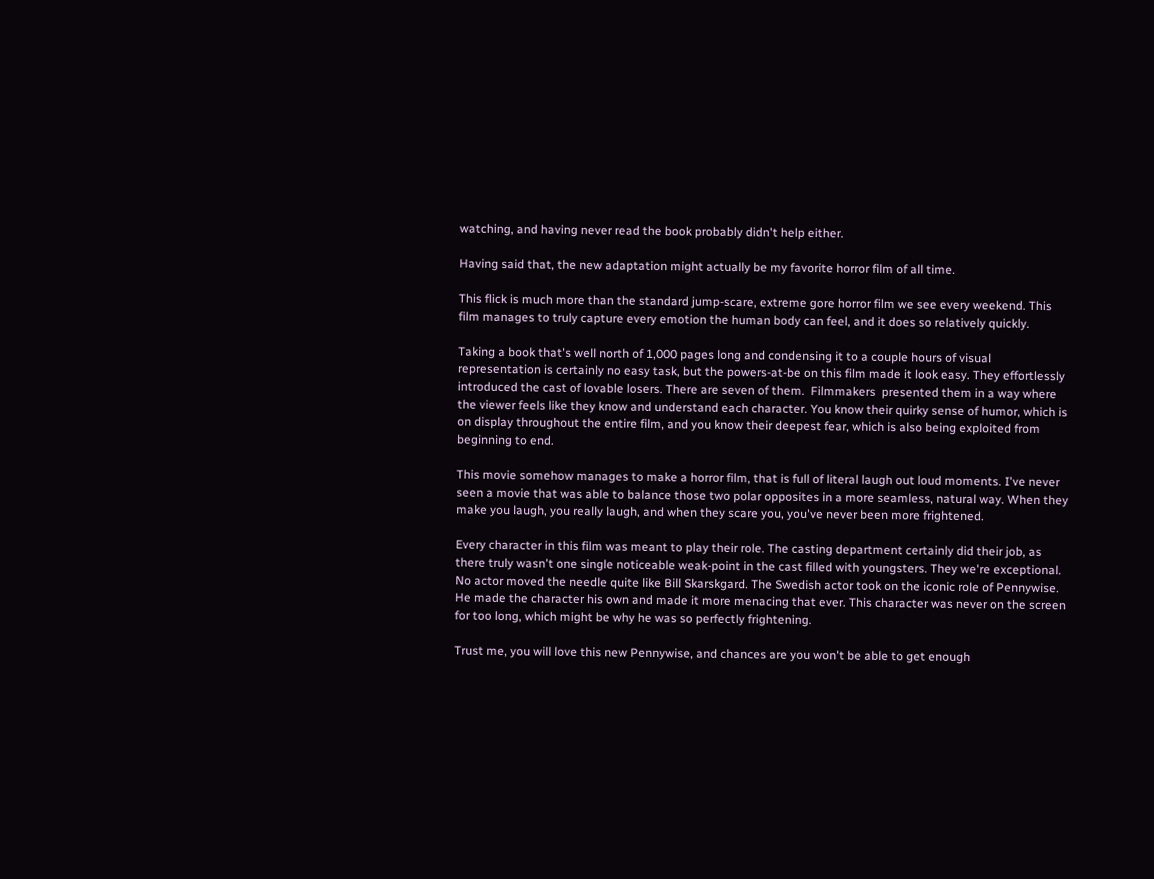watching, and having never read the book probably didn't help either.

Having said that, the new adaptation might actually be my favorite horror film of all time.

This flick is much more than the standard jump-scare, extreme gore horror film we see every weekend. This film manages to truly capture every emotion the human body can feel, and it does so relatively quickly.

Taking a book that's well north of 1,000 pages long and condensing it to a couple hours of visual representation is certainly no easy task, but the powers-at-be on this film made it look easy. They effortlessly introduced the cast of lovable losers. There are seven of them.  Filmmakers  presented them in a way where the viewer feels like they know and understand each character. You know their quirky sense of humor, which is on display throughout the entire film, and you know their deepest fear, which is also being exploited from beginning to end.

This movie somehow manages to make a horror film, that is full of literal laugh out loud moments. I've never seen a movie that was able to balance those two polar opposites in a more seamless, natural way. When they make you laugh, you really laugh, and when they scare you, you've never been more frightened.

Every character in this film was meant to play their role. The casting department certainly did their job, as there truly wasn't one single noticeable weak-point in the cast filled with youngsters. They we're exceptional. No actor moved the needle quite like Bill Skarskgard. The Swedish actor took on the iconic role of Pennywise.  He made the character his own and made it more menacing that ever. This character was never on the screen for too long, which might be why he was so perfectly frightening.

Trust me, you will love this new Pennywise, and chances are you won't be able to get enough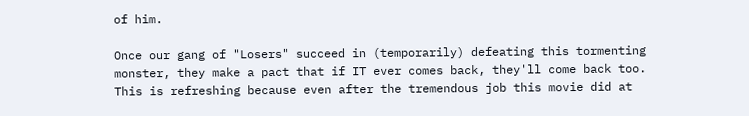of him.

Once our gang of "Losers" succeed in (temporarily) defeating this tormenting monster, they make a pact that if IT ever comes back, they'll come back too. This is refreshing because even after the tremendous job this movie did at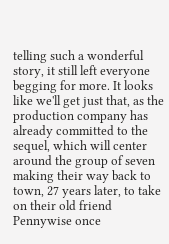telling such a wonderful story, it still left everyone begging for more. It looks like we'll get just that, as the production company has already committed to the sequel, which will center around the group of seven making their way back to town, 27 years later, to take on their old friend Pennywise once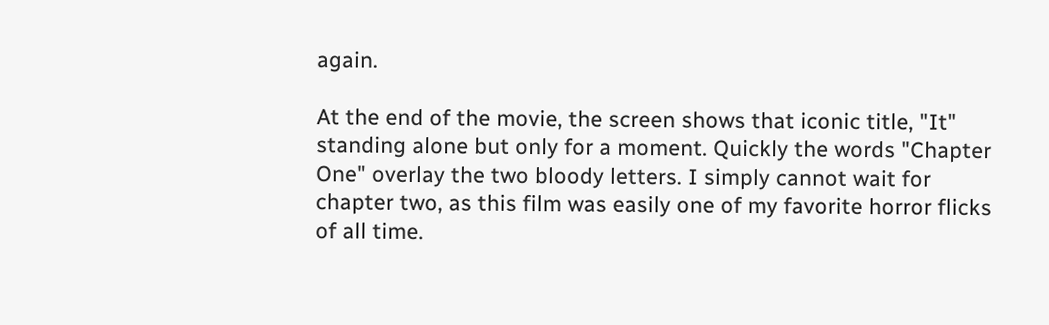again.

At the end of the movie, the screen shows that iconic title, "It" standing alone but only for a moment. Quickly the words "Chapter One" overlay the two bloody letters. I simply cannot wait for chapter two, as this film was easily one of my favorite horror flicks of all time.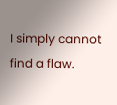I simply cannot find a flaw.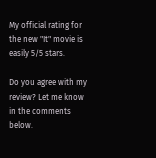My official rating for the new "It" movie is easily 5/5 stars.

Do you agree with my review? Let me know in the comments below.